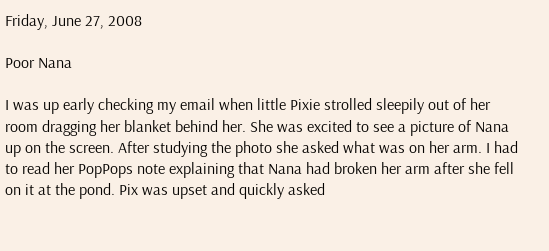Friday, June 27, 2008

Poor Nana

I was up early checking my email when little Pixie strolled sleepily out of her room dragging her blanket behind her. She was excited to see a picture of Nana up on the screen. After studying the photo she asked what was on her arm. I had to read her PopPops note explaining that Nana had broken her arm after she fell on it at the pond. Pix was upset and quickly asked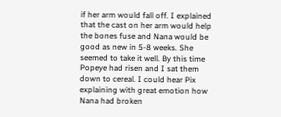if her arm would fall off. I explained that the cast on her arm would help the bones fuse and Nana would be good as new in 5-8 weeks. She seemed to take it well. By this time Popeye had risen and I sat them down to cereal. I could hear Pix explaining with great emotion how Nana had broken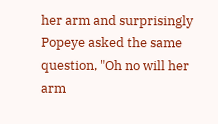her arm and surprisingly Popeye asked the same question, "Oh no will her arm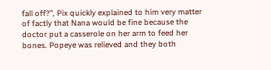fall off?", Pix quickly explained to him very matter of factly that Nana would be fine because the doctor put a casserole on her arm to feed her bones. Popeye was relieved and they both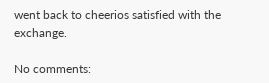went back to cheerios satisfied with the exchange.

No comments: